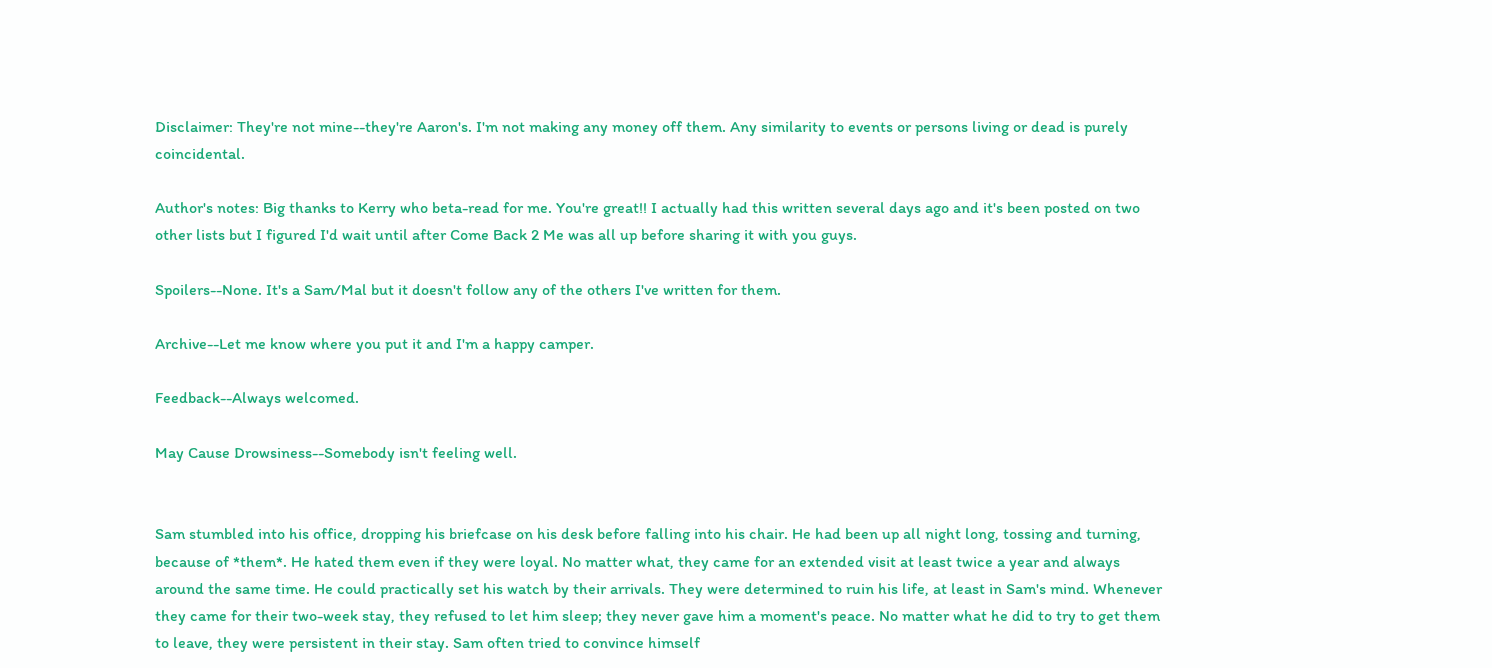Disclaimer: They're not mine--they're Aaron's. I'm not making any money off them. Any similarity to events or persons living or dead is purely coincidental.

Author's notes: Big thanks to Kerry who beta-read for me. You're great!! I actually had this written several days ago and it's been posted on two other lists but I figured I'd wait until after Come Back 2 Me was all up before sharing it with you guys.

Spoilers--None. It's a Sam/Mal but it doesn't follow any of the others I've written for them.

Archive--Let me know where you put it and I'm a happy camper.

Feedback--Always welcomed.

May Cause Drowsiness--Somebody isn't feeling well.


Sam stumbled into his office, dropping his briefcase on his desk before falling into his chair. He had been up all night long, tossing and turning, because of *them*. He hated them even if they were loyal. No matter what, they came for an extended visit at least twice a year and always around the same time. He could practically set his watch by their arrivals. They were determined to ruin his life, at least in Sam's mind. Whenever they came for their two-week stay, they refused to let him sleep; they never gave him a moment's peace. No matter what he did to try to get them to leave, they were persistent in their stay. Sam often tried to convince himself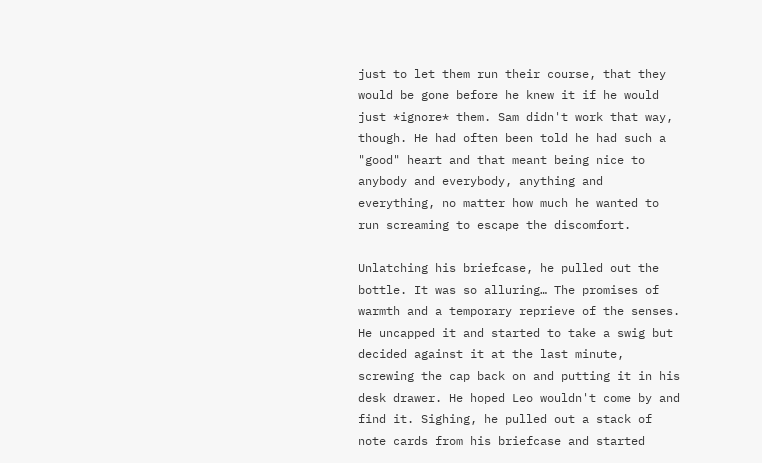just to let them run their course, that they would be gone before he knew it if he would just *ignore* them. Sam didn't work that way, though. He had often been told he had such a "good" heart and that meant being nice to anybody and everybody, anything and everything, no matter how much he wanted to run screaming to escape the discomfort.

Unlatching his briefcase, he pulled out the bottle. It was so alluring… The promises of warmth and a temporary reprieve of the senses. He uncapped it and started to take a swig but decided against it at the last minute, screwing the cap back on and putting it in his desk drawer. He hoped Leo wouldn't come by and find it. Sighing, he pulled out a stack of note cards from his briefcase and started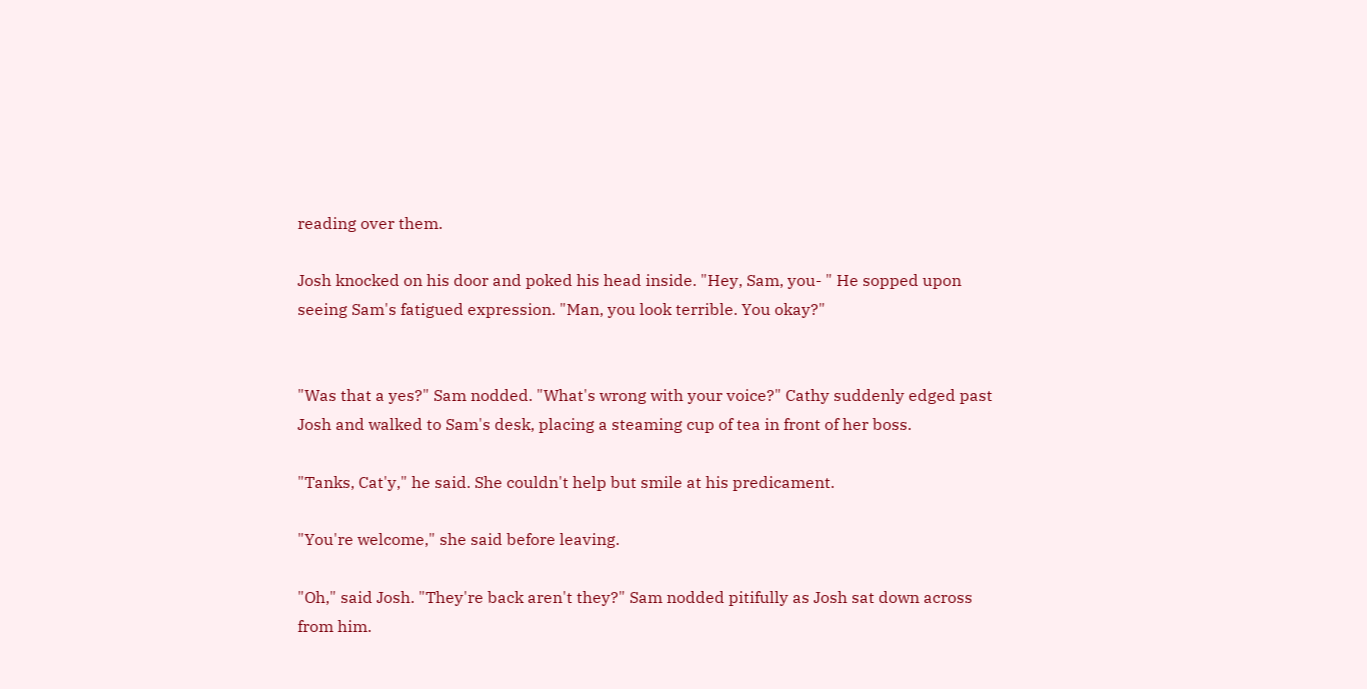reading over them.

Josh knocked on his door and poked his head inside. "Hey, Sam, you- " He sopped upon seeing Sam's fatigued expression. "Man, you look terrible. You okay?"


"Was that a yes?" Sam nodded. "What's wrong with your voice?" Cathy suddenly edged past Josh and walked to Sam's desk, placing a steaming cup of tea in front of her boss.

"Tanks, Cat'y," he said. She couldn't help but smile at his predicament.

"You're welcome," she said before leaving.

"Oh," said Josh. "They're back aren't they?" Sam nodded pitifully as Josh sat down across from him.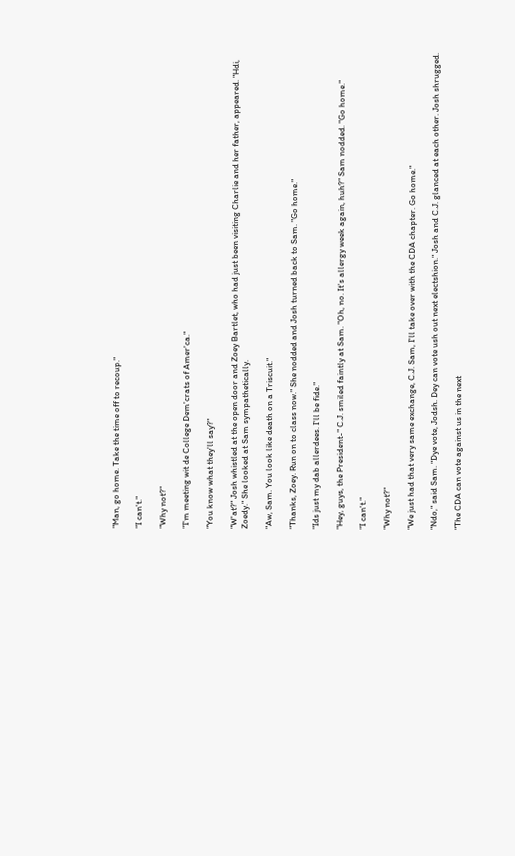"Man, go home. Take the time off to recoup."

"I can't."

"Why not?"

"I'm meeting wit de College Dem'crats of Amer'ca."

"You know what they'll say?"

"W'at?" Josh whistled at the open door and Zoey Bartlet, who had just been visiting Charlie and her father, appeared. "Hdi, Zoedy." She looked at Sam sympathetically.

"Aw, Sam. You look like death on a Triscuit."

"Thanks, Zoey. Run on to class now." She nodded and Josh turned back to Sam. "Go home."

"Ids just my dab allerdees. I'll be fide."

"Hey, guys, the President-" C.J. smiled faintly at Sam. "Oh, no. It's allergy week again, huh?" Sam nodded. "Go home."

"I can't."

"Why not?"

"We just had that very same exchange, C.J. Sam, I'll take over with the CDA chapter. Go home."

"Ndo," said Sam. "Dye vote, Jodsh. Dey can vote ush out next electshion." Josh and C.J. glanced at each other. Josh shrugged.

"The CDA can vote against us in the next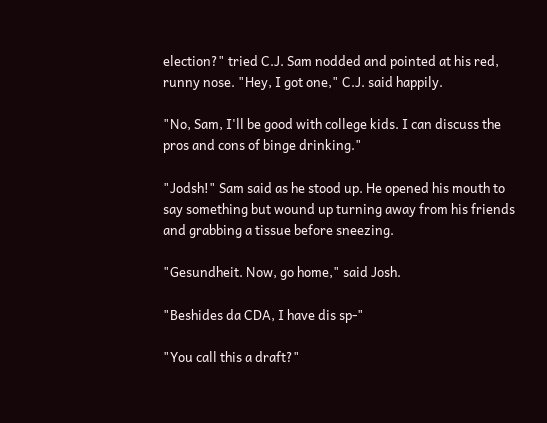election?" tried C.J. Sam nodded and pointed at his red, runny nose. "Hey, I got one," C.J. said happily.

"No, Sam, I'll be good with college kids. I can discuss the pros and cons of binge drinking."

"Jodsh!" Sam said as he stood up. He opened his mouth to say something but wound up turning away from his friends and grabbing a tissue before sneezing.

"Gesundheit. Now, go home," said Josh.

"Beshides da CDA, I have dis sp-"

"You call this a draft?"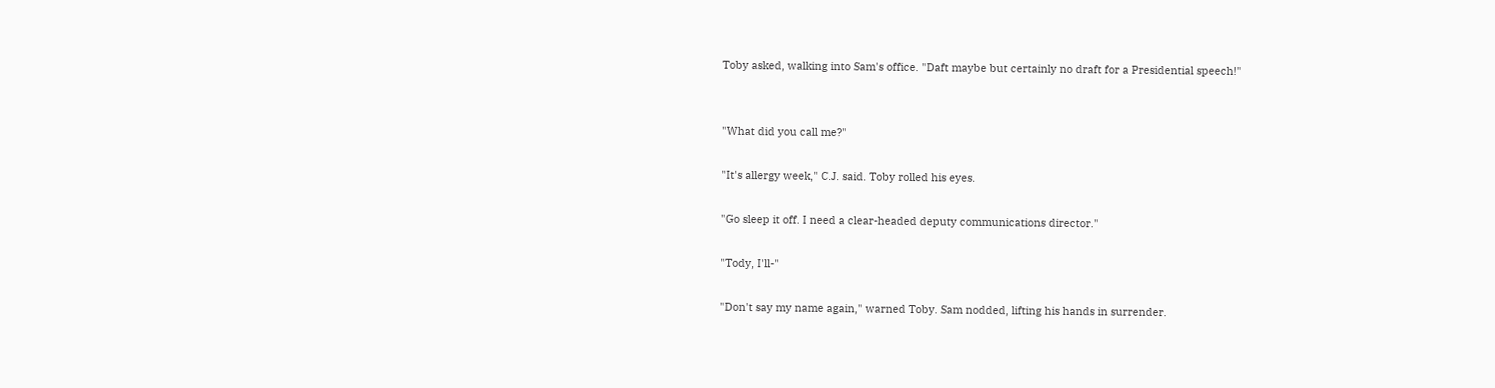Toby asked, walking into Sam's office. "Daft maybe but certainly no draft for a Presidential speech!"


"What did you call me?"

"It's allergy week," C.J. said. Toby rolled his eyes.

"Go sleep it off. I need a clear-headed deputy communications director."

"Tody, I'll-"

"Don't say my name again," warned Toby. Sam nodded, lifting his hands in surrender.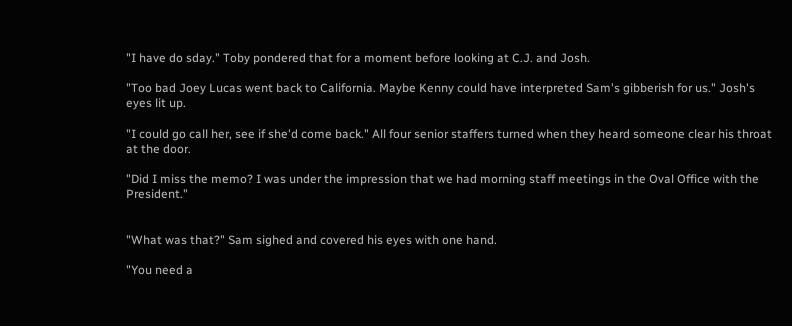"I have do sday." Toby pondered that for a moment before looking at C.J. and Josh.

"Too bad Joey Lucas went back to California. Maybe Kenny could have interpreted Sam's gibberish for us." Josh's eyes lit up.

"I could go call her, see if she'd come back." All four senior staffers turned when they heard someone clear his throat at the door.

"Did I miss the memo? I was under the impression that we had morning staff meetings in the Oval Office with the President."


"What was that?" Sam sighed and covered his eyes with one hand.

"You need a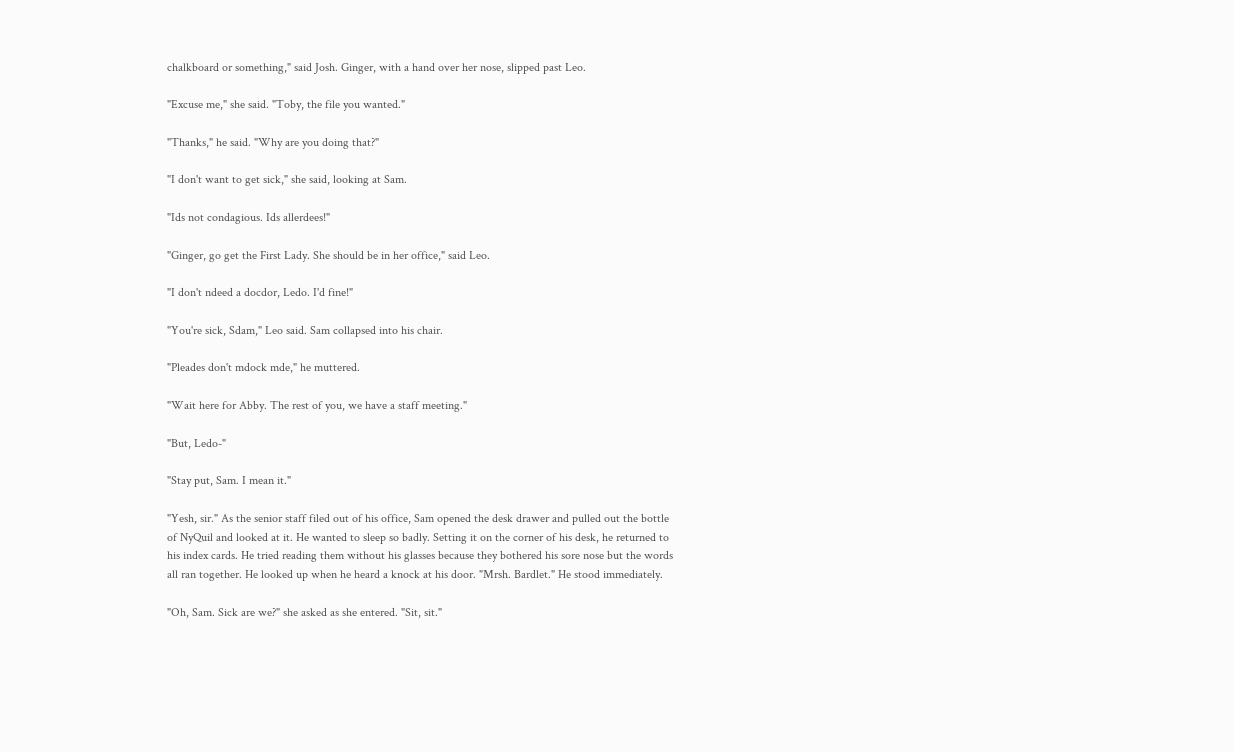chalkboard or something," said Josh. Ginger, with a hand over her nose, slipped past Leo.

"Excuse me," she said. "Toby, the file you wanted."

"Thanks," he said. "Why are you doing that?"

"I don't want to get sick," she said, looking at Sam.

"Ids not condagious. Ids allerdees!"

"Ginger, go get the First Lady. She should be in her office," said Leo.

"I don't ndeed a docdor, Ledo. I'd fine!"

"You're sick, Sdam," Leo said. Sam collapsed into his chair.

"Pleades don't mdock mde," he muttered.

"Wait here for Abby. The rest of you, we have a staff meeting."

"But, Ledo-"

"Stay put, Sam. I mean it."

"Yesh, sir." As the senior staff filed out of his office, Sam opened the desk drawer and pulled out the bottle of NyQuil and looked at it. He wanted to sleep so badly. Setting it on the corner of his desk, he returned to his index cards. He tried reading them without his glasses because they bothered his sore nose but the words all ran together. He looked up when he heard a knock at his door. "Mrsh. Bardlet." He stood immediately.

"Oh, Sam. Sick are we?" she asked as she entered. "Sit, sit."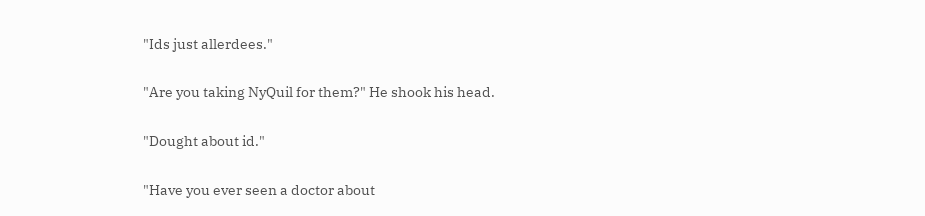"Ids just allerdees."

"Are you taking NyQuil for them?" He shook his head.

"Dought about id."

"Have you ever seen a doctor about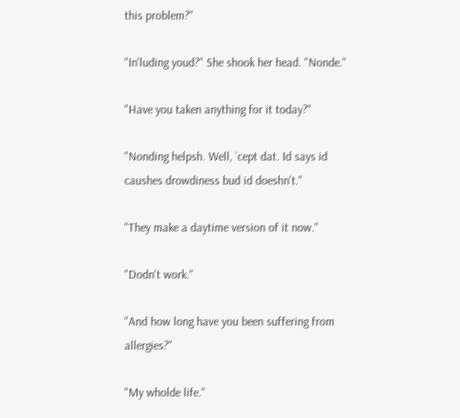this problem?"

"In'luding youd?" She shook her head. "Nonde."

"Have you taken anything for it today?"

"Nonding helpsh. Well, `cept dat. Id says id caushes drowdiness bud id doeshn't."

"They make a daytime version of it now."

"Dodn't work."

"And how long have you been suffering from allergies?"

"My wholde life."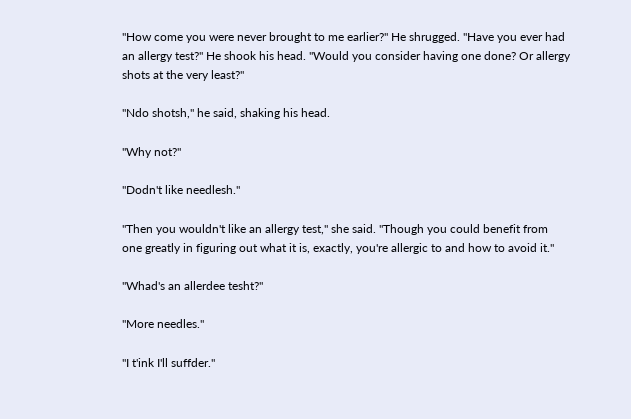"How come you were never brought to me earlier?" He shrugged. "Have you ever had an allergy test?" He shook his head. "Would you consider having one done? Or allergy shots at the very least?"

"Ndo shotsh," he said, shaking his head.

"Why not?"

"Dodn't like needlesh."

"Then you wouldn't like an allergy test," she said. "Though you could benefit from one greatly in figuring out what it is, exactly, you're allergic to and how to avoid it."

"Whad's an allerdee tesht?"

"More needles."

"I t'ink I'll suffder."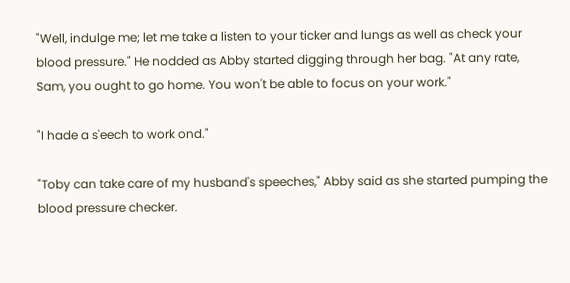"Well, indulge me; let me take a listen to your ticker and lungs as well as check your blood pressure." He nodded as Abby started digging through her bag. "At any rate, Sam, you ought to go home. You won't be able to focus on your work."

"I hade a s'eech to work ond."

"Toby can take care of my husband's speeches," Abby said as she started pumping the blood pressure checker.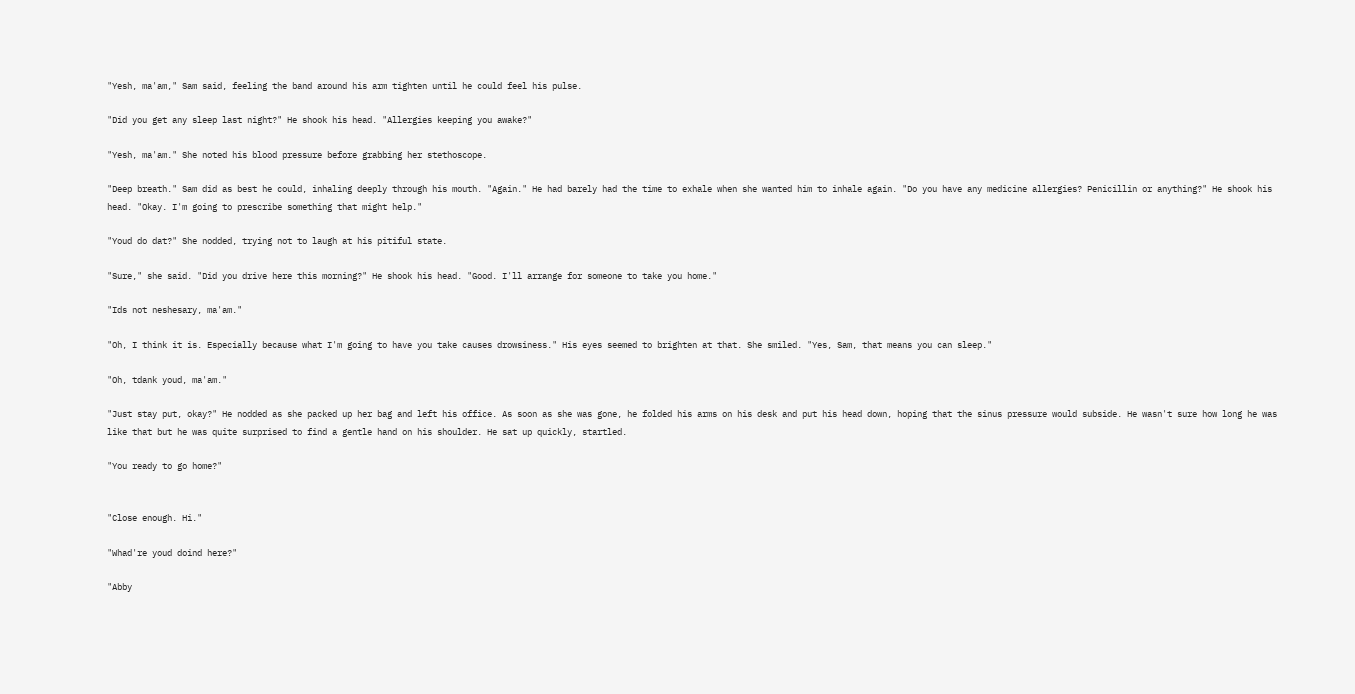"Yesh, ma'am," Sam said, feeling the band around his arm tighten until he could feel his pulse.

"Did you get any sleep last night?" He shook his head. "Allergies keeping you awake?"

"Yesh, ma'am." She noted his blood pressure before grabbing her stethoscope.

"Deep breath." Sam did as best he could, inhaling deeply through his mouth. "Again." He had barely had the time to exhale when she wanted him to inhale again. "Do you have any medicine allergies? Penicillin or anything?" He shook his head. "Okay. I'm going to prescribe something that might help."

"Youd do dat?" She nodded, trying not to laugh at his pitiful state.

"Sure," she said. "Did you drive here this morning?" He shook his head. "Good. I'll arrange for someone to take you home."

"Ids not neshesary, ma'am."

"Oh, I think it is. Especially because what I'm going to have you take causes drowsiness." His eyes seemed to brighten at that. She smiled. "Yes, Sam, that means you can sleep."

"Oh, tdank youd, ma'am."

"Just stay put, okay?" He nodded as she packed up her bag and left his office. As soon as she was gone, he folded his arms on his desk and put his head down, hoping that the sinus pressure would subside. He wasn't sure how long he was like that but he was quite surprised to find a gentle hand on his shoulder. He sat up quickly, startled.

"You ready to go home?"


"Close enough. Hi."

"Whad're youd doind here?"

"Abby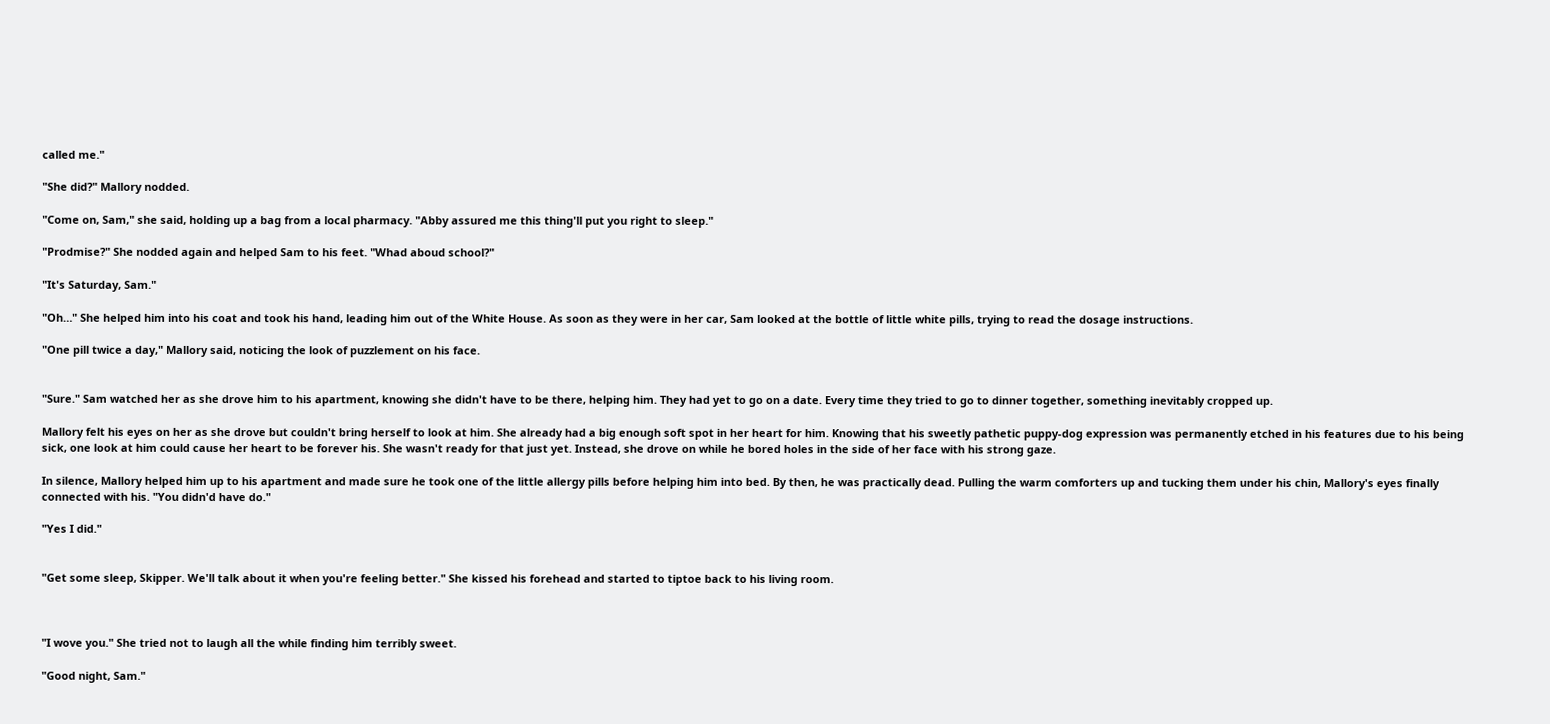called me."

"She did?" Mallory nodded.

"Come on, Sam," she said, holding up a bag from a local pharmacy. "Abby assured me this thing'll put you right to sleep."

"Prodmise?" She nodded again and helped Sam to his feet. "Whad aboud school?"

"It's Saturday, Sam."

"Oh…" She helped him into his coat and took his hand, leading him out of the White House. As soon as they were in her car, Sam looked at the bottle of little white pills, trying to read the dosage instructions.

"One pill twice a day," Mallory said, noticing the look of puzzlement on his face.


"Sure." Sam watched her as she drove him to his apartment, knowing she didn't have to be there, helping him. They had yet to go on a date. Every time they tried to go to dinner together, something inevitably cropped up.

Mallory felt his eyes on her as she drove but couldn't bring herself to look at him. She already had a big enough soft spot in her heart for him. Knowing that his sweetly pathetic puppy-dog expression was permanently etched in his features due to his being sick, one look at him could cause her heart to be forever his. She wasn't ready for that just yet. Instead, she drove on while he bored holes in the side of her face with his strong gaze.

In silence, Mallory helped him up to his apartment and made sure he took one of the little allergy pills before helping him into bed. By then, he was practically dead. Pulling the warm comforters up and tucking them under his chin, Mallory's eyes finally connected with his. "You didn'd have do."

"Yes I did."


"Get some sleep, Skipper. We'll talk about it when you're feeling better." She kissed his forehead and started to tiptoe back to his living room.



"I wove you." She tried not to laugh all the while finding him terribly sweet.

"Good night, Sam."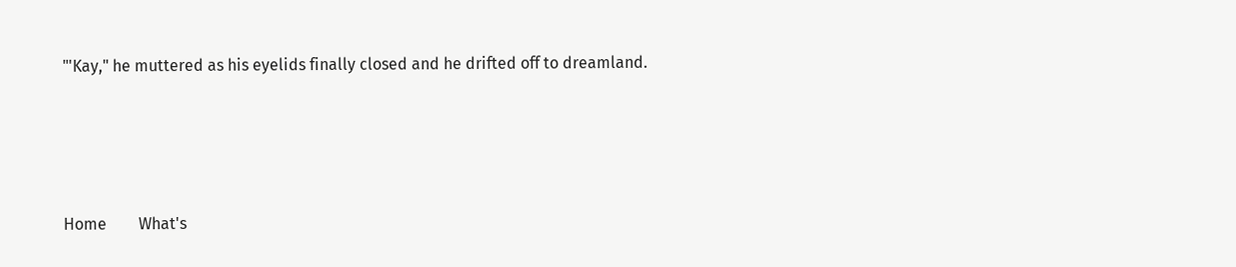"'Kay," he muttered as his eyelids finally closed and he drifted off to dreamland.





Home        What's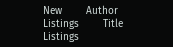New        Author Listings        Title Listings